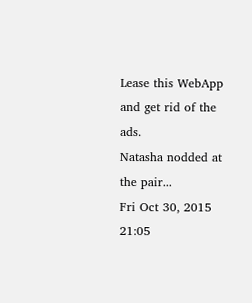Lease this WebApp and get rid of the ads.
Natasha nodded at the pair...
Fri Oct 30, 2015 21:05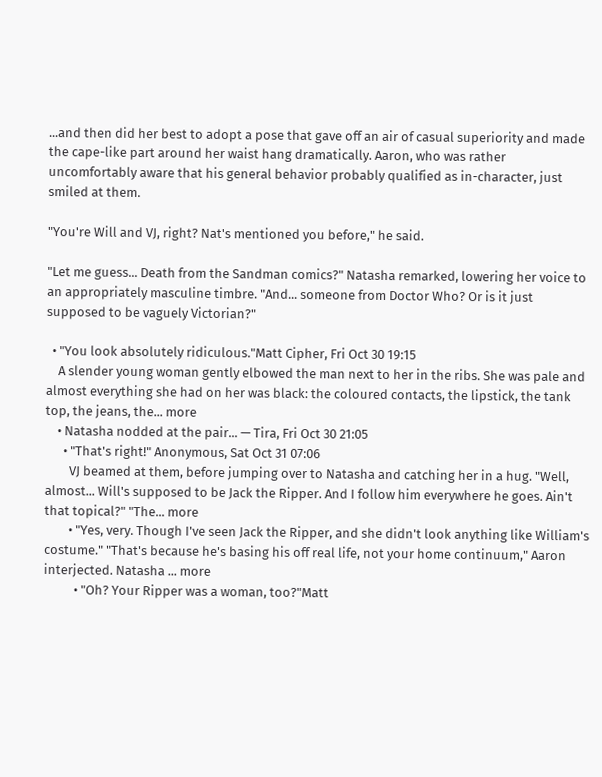...and then did her best to adopt a pose that gave off an air of casual superiority and made the cape-like part around her waist hang dramatically. Aaron, who was rather uncomfortably aware that his general behavior probably qualified as in-character, just smiled at them.

"You're Will and VJ, right? Nat's mentioned you before," he said.

"Let me guess... Death from the Sandman comics?" Natasha remarked, lowering her voice to an appropriately masculine timbre. "And... someone from Doctor Who? Or is it just supposed to be vaguely Victorian?"

  • "You look absolutely ridiculous."Matt Cipher, Fri Oct 30 19:15
    A slender young woman gently elbowed the man next to her in the ribs. She was pale and almost everything she had on her was black: the coloured contacts, the lipstick, the tank top, the jeans, the... more
    • Natasha nodded at the pair... — Tira, Fri Oct 30 21:05
      • "That's right!" Anonymous, Sat Oct 31 07:06
        VJ beamed at them, before jumping over to Natasha and catching her in a hug. "Well, almost... Will's supposed to be Jack the Ripper. And I follow him everywhere he goes. Ain't that topical?" "The... more
        • "Yes, very. Though I've seen Jack the Ripper, and she didn't look anything like William's costume." "That's because he's basing his off real life, not your home continuum," Aaron interjected. Natasha ... more
          • "Oh? Your Ripper was a woman, too?"Matt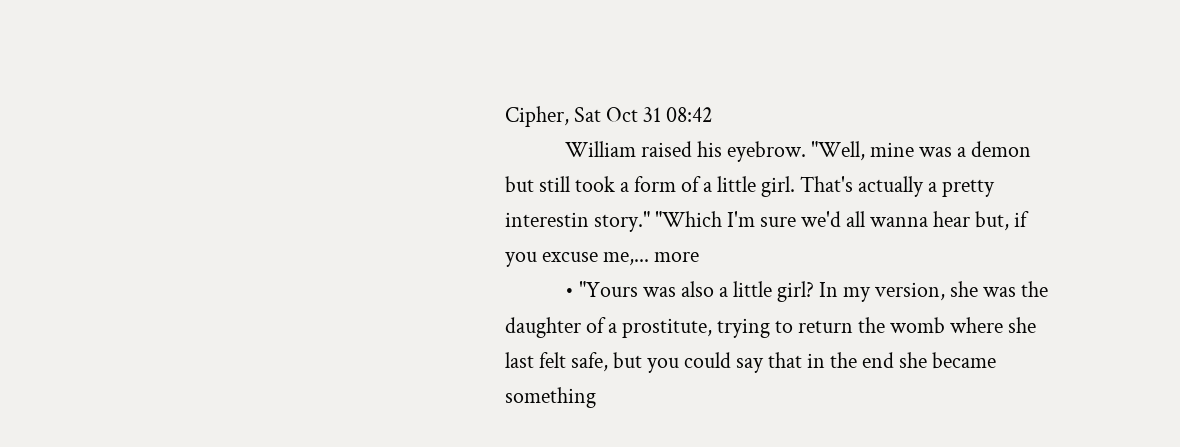Cipher, Sat Oct 31 08:42
            William raised his eyebrow. "Well, mine was a demon but still took a form of a little girl. That's actually a pretty interestin story." "Which I'm sure we'd all wanna hear but, if you excuse me,... more
            • "Yours was also a little girl? In my version, she was the daughter of a prostitute, trying to return the womb where she last felt safe, but you could say that in the end she became something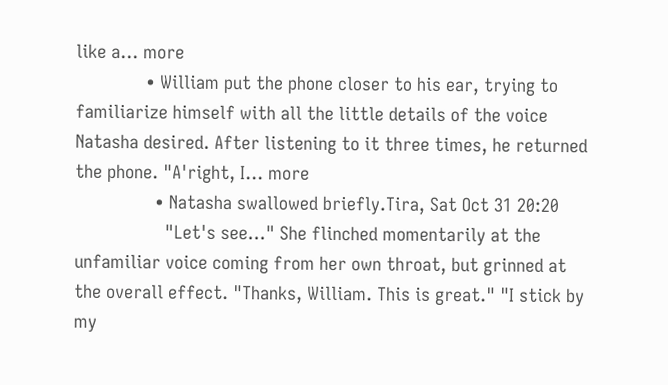like a... more
              • William put the phone closer to his ear, trying to familiarize himself with all the little details of the voice Natasha desired. After listening to it three times, he returned the phone. "A'right, I... more
                • Natasha swallowed briefly.Tira, Sat Oct 31 20:20
                  "Let's see..." She flinched momentarily at the unfamiliar voice coming from her own throat, but grinned at the overall effect. "Thanks, William. This is great." "I stick by my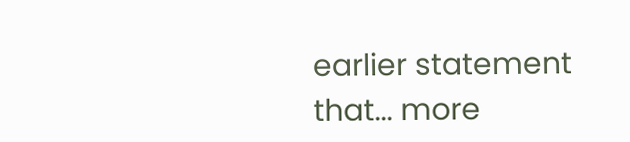earlier statement that... more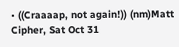• ((Craaaap, not again!)) (nm)Matt Cipher, Sat Oct 31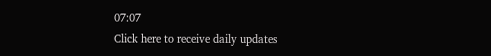07:07
Click here to receive daily updates